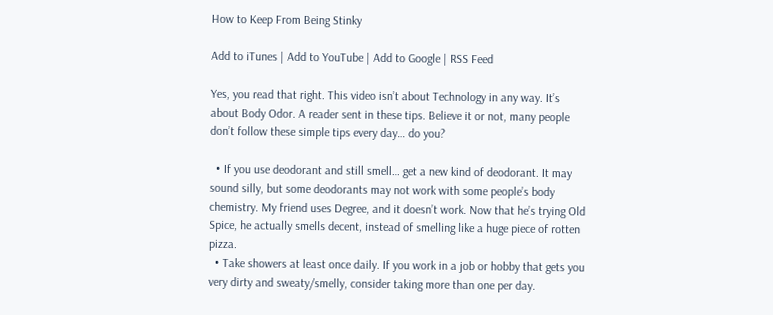How to Keep From Being Stinky

Add to iTunes | Add to YouTube | Add to Google | RSS Feed

Yes, you read that right. This video isn’t about Technology in any way. It’s about Body Odor. A reader sent in these tips. Believe it or not, many people don’t follow these simple tips every day… do you?

  • If you use deodorant and still smell… get a new kind of deodorant. It may sound silly, but some deodorants may not work with some people’s body chemistry. My friend uses Degree, and it doesn’t work. Now that he’s trying Old Spice, he actually smells decent, instead of smelling like a huge piece of rotten pizza.
  • Take showers at least once daily. If you work in a job or hobby that gets you very dirty and sweaty/smelly, consider taking more than one per day.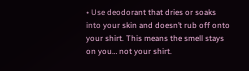• Use deodorant that dries or soaks into your skin and doesn’t rub off onto your shirt. This means the smell stays on you… not your shirt.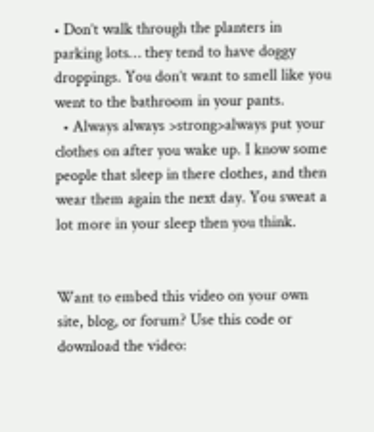• Don’t walk through the planters in parking lots… they tend to have doggy droppings. You don’t want to smell like you went to the bathroom in your pants.
  • Always always >strong>always put your clothes on after you wake up. I know some people that sleep in there clothes, and then wear them again the next day. You sweat a lot more in your sleep then you think.


Want to embed this video on your own site, blog, or forum? Use this code or download the video: